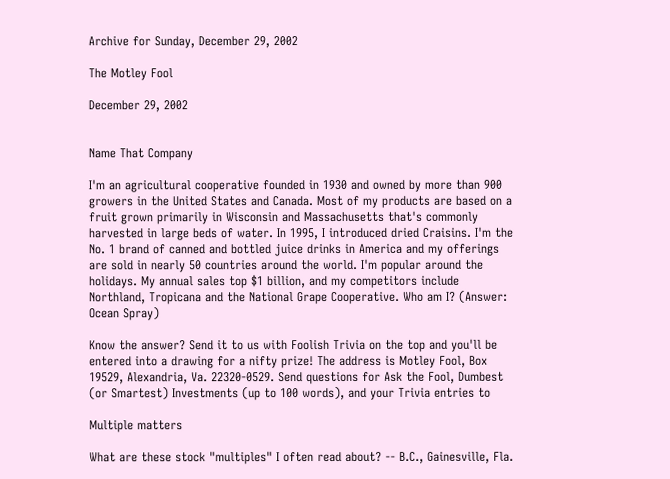Archive for Sunday, December 29, 2002

The Motley Fool

December 29, 2002


Name That Company

I'm an agricultural cooperative founded in 1930 and owned by more than 900 growers in the United States and Canada. Most of my products are based on a fruit grown primarily in Wisconsin and Massachusetts that's commonly harvested in large beds of water. In 1995, I introduced dried Craisins. I'm the No. 1 brand of canned and bottled juice drinks in America and my offerings are sold in nearly 50 countries around the world. I'm popular around the holidays. My annual sales top $1 billion, and my competitors include Northland, Tropicana and the National Grape Cooperative. Who am I? (Answer: Ocean Spray)

Know the answer? Send it to us with Foolish Trivia on the top and you'll be entered into a drawing for a nifty prize! The address is Motley Fool, Box 19529, Alexandria, Va. 22320-0529. Send questions for Ask the Fool, Dumbest (or Smartest) Investments (up to 100 words), and your Trivia entries to

Multiple matters

What are these stock "multiples" I often read about? -- B.C., Gainesville, Fla.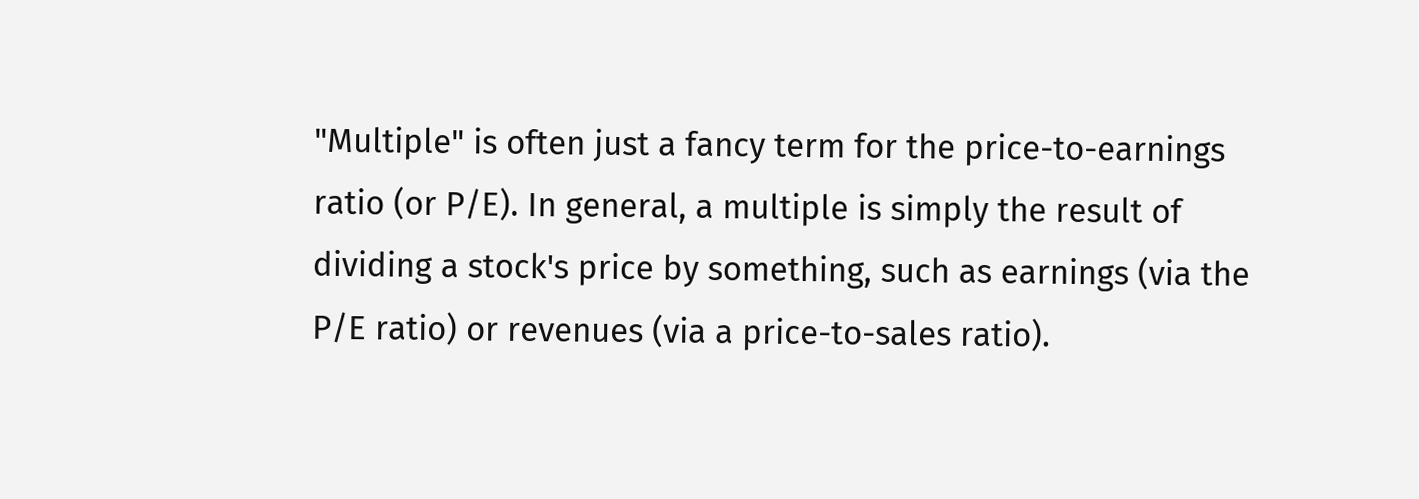"Multiple" is often just a fancy term for the price-to-earnings ratio (or P/E). In general, a multiple is simply the result of dividing a stock's price by something, such as earnings (via the P/E ratio) or revenues (via a price-to-sales ratio).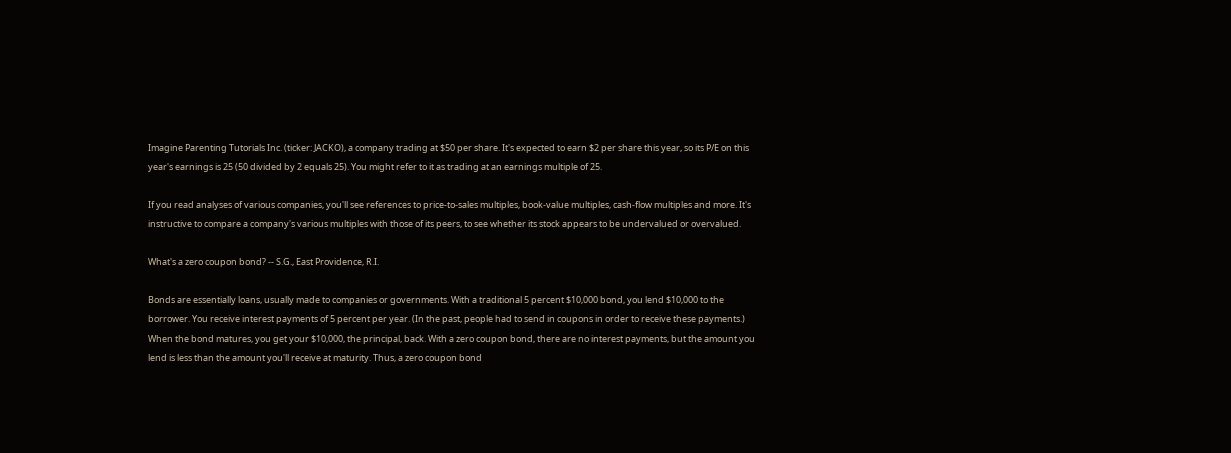Imagine Parenting Tutorials Inc. (ticker: JACKO), a company trading at $50 per share. It's expected to earn $2 per share this year, so its P/E on this year's earnings is 25 (50 divided by 2 equals 25). You might refer to it as trading at an earnings multiple of 25.

If you read analyses of various companies, you'll see references to price-to-sales multiples, book-value multiples, cash-flow multiples and more. It's instructive to compare a company's various multiples with those of its peers, to see whether its stock appears to be undervalued or overvalued.

What's a zero coupon bond? -- S.G., East Providence, R.I.

Bonds are essentially loans, usually made to companies or governments. With a traditional 5 percent $10,000 bond, you lend $10,000 to the borrower. You receive interest payments of 5 percent per year. (In the past, people had to send in coupons in order to receive these payments.) When the bond matures, you get your $10,000, the principal, back. With a zero coupon bond, there are no interest payments, but the amount you lend is less than the amount you'll receive at maturity. Thus, a zero coupon bond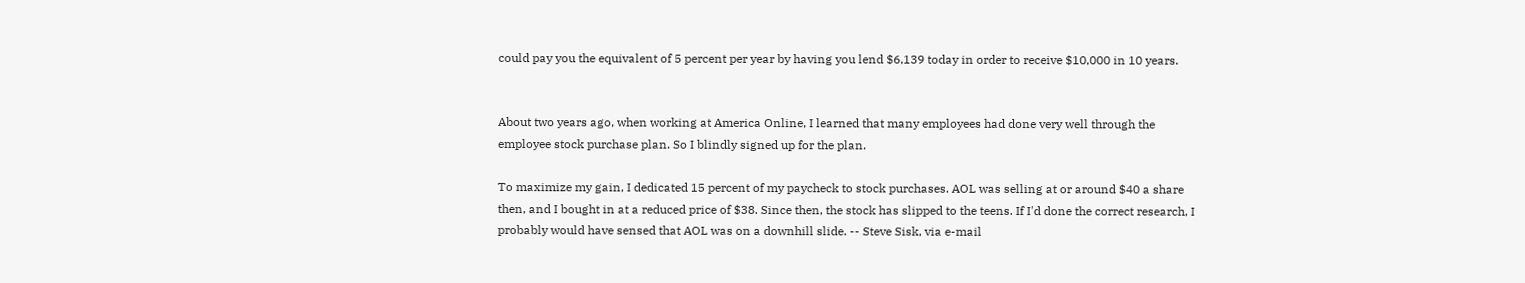could pay you the equivalent of 5 percent per year by having you lend $6,139 today in order to receive $10,000 in 10 years.


About two years ago, when working at America Online, I learned that many employees had done very well through the employee stock purchase plan. So I blindly signed up for the plan.

To maximize my gain, I dedicated 15 percent of my paycheck to stock purchases. AOL was selling at or around $40 a share then, and I bought in at a reduced price of $38. Since then, the stock has slipped to the teens. If I'd done the correct research, I probably would have sensed that AOL was on a downhill slide. -- Steve Sisk, via e-mail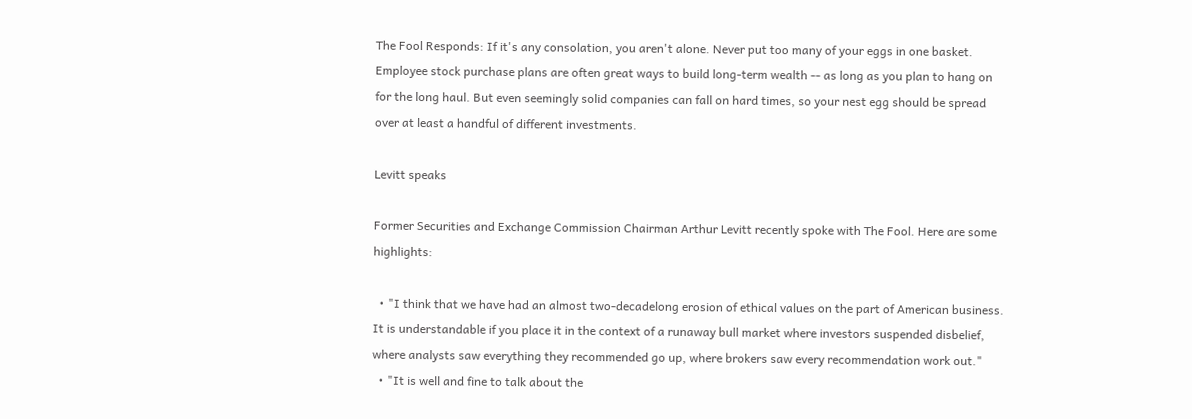The Fool Responds: If it's any consolation, you aren't alone. Never put too many of your eggs in one basket. Employee stock purchase plans are often great ways to build long-term wealth -- as long as you plan to hang on for the long haul. But even seemingly solid companies can fall on hard times, so your nest egg should be spread over at least a handful of different investments.

Levitt speaks

Former Securities and Exchange Commission Chairman Arthur Levitt recently spoke with The Fool. Here are some highlights:

  • "I think that we have had an almost two-decadelong erosion of ethical values on the part of American business. It is understandable if you place it in the context of a runaway bull market where investors suspended disbelief, where analysts saw everything they recommended go up, where brokers saw every recommendation work out."
  • "It is well and fine to talk about the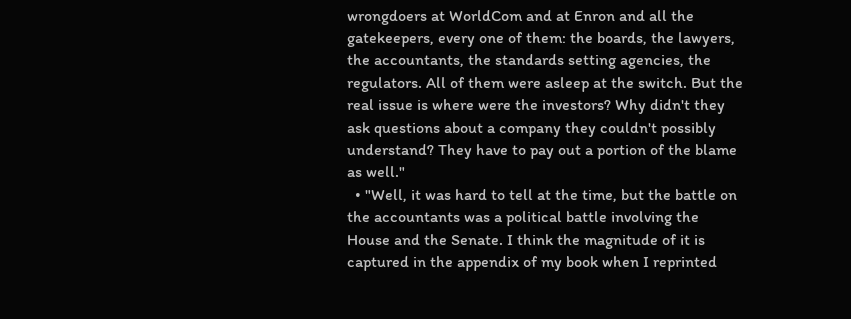wrongdoers at WorldCom and at Enron and all the gatekeepers, every one of them: the boards, the lawyers, the accountants, the standards setting agencies, the regulators. All of them were asleep at the switch. But the real issue is where were the investors? Why didn't they ask questions about a company they couldn't possibly understand? They have to pay out a portion of the blame as well."
  • "Well, it was hard to tell at the time, but the battle on the accountants was a political battle involving the House and the Senate. I think the magnitude of it is captured in the appendix of my book when I reprinted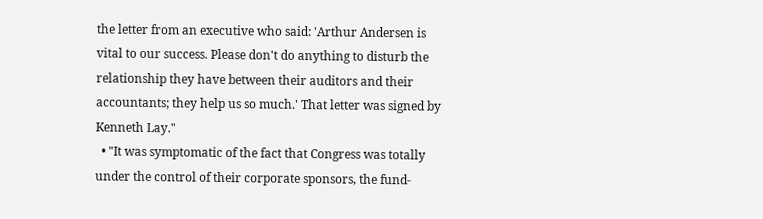the letter from an executive who said: 'Arthur Andersen is vital to our success. Please don't do anything to disturb the relationship they have between their auditors and their accountants; they help us so much.' That letter was signed by Kenneth Lay."
  • "It was symptomatic of the fact that Congress was totally under the control of their corporate sponsors, the fund-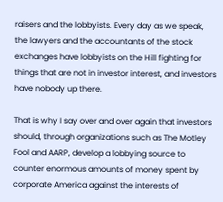raisers and the lobbyists. Every day as we speak, the lawyers and the accountants of the stock exchanges have lobbyists on the Hill fighting for things that are not in investor interest, and investors have nobody up there.

That is why I say over and over again that investors should, through organizations such as The Motley Fool and AARP, develop a lobbying source to counter enormous amounts of money spent by corporate America against the interests of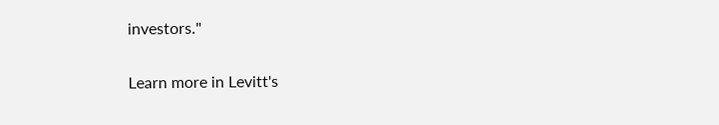investors."

Learn more in Levitt's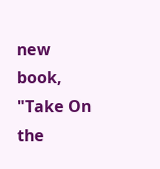new book, "Take On the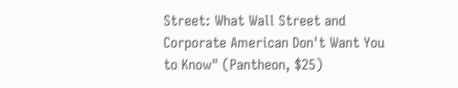Street: What Wall Street and Corporate American Don't Want You to Know" (Pantheon, $25)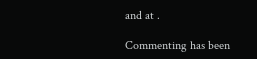and at .

Commenting has been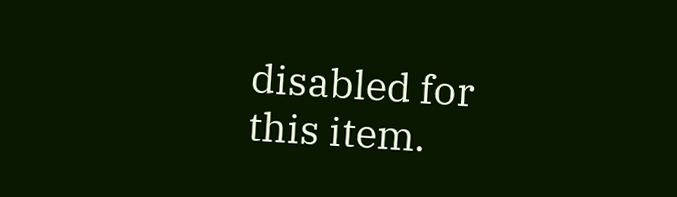disabled for this item.